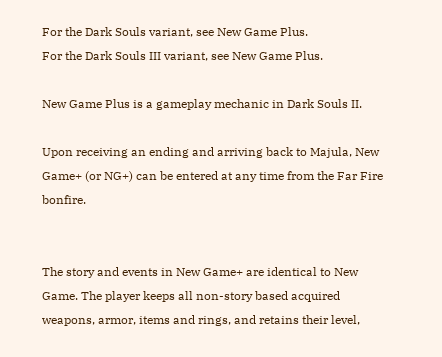For the Dark Souls variant, see New Game Plus.
For the Dark Souls III variant, see New Game Plus.

New Game Plus is a gameplay mechanic in Dark Souls II.

Upon receiving an ending and arriving back to Majula, New Game+ (or NG+) can be entered at any time from the Far Fire bonfire.


The story and events in New Game+ are identical to New Game. The player keeps all non-story based acquired weapons, armor, items and rings, and retains their level,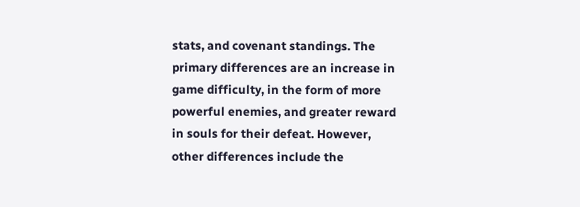stats, and covenant standings. The primary differences are an increase in game difficulty, in the form of more powerful enemies, and greater reward in souls for their defeat. However, other differences include the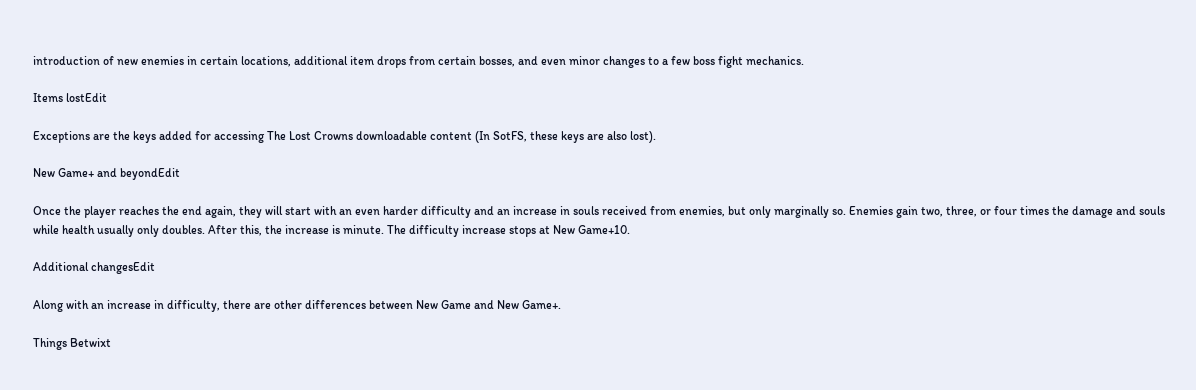introduction of new enemies in certain locations, additional item drops from certain bosses, and even minor changes to a few boss fight mechanics.

Items lostEdit

Exceptions are the keys added for accessing The Lost Crowns downloadable content (In SotFS, these keys are also lost).

New Game+ and beyondEdit

Once the player reaches the end again, they will start with an even harder difficulty and an increase in souls received from enemies, but only marginally so. Enemies gain two, three, or four times the damage and souls while health usually only doubles. After this, the increase is minute. The difficulty increase stops at New Game+10.

Additional changesEdit

Along with an increase in difficulty, there are other differences between New Game and New Game+.

Things Betwixt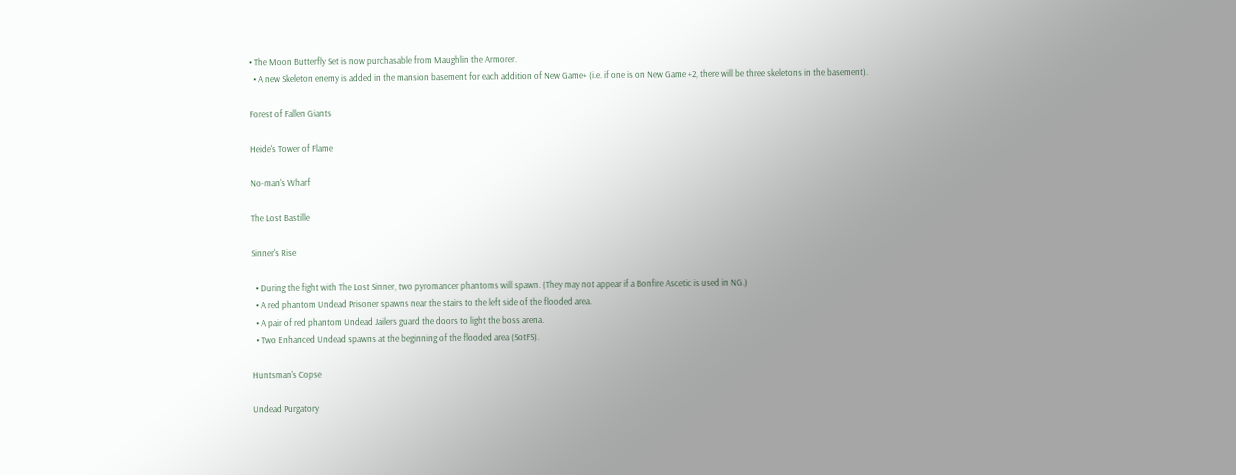• The Moon Butterfly Set is now purchasable from Maughlin the Armorer.
  • A new Skeleton enemy is added in the mansion basement for each addition of New Game+ (i.e. if one is on New Game +2, there will be three skeletons in the basement).

Forest of Fallen Giants

Heide's Tower of Flame

No-man's Wharf

The Lost Bastille

Sinner's Rise

  • During the fight with The Lost Sinner, two pyromancer phantoms will spawn. (They may not appear if a Bonfire Ascetic is used in NG.)
  • A red phantom Undead Prisoner spawns near the stairs to the left side of the flooded area.
  • A pair of red phantom Undead Jailers guard the doors to light the boss arena.
  • Two Enhanced Undead spawns at the beginning of the flooded area (SotFS).

Huntsman's Copse

Undead Purgatory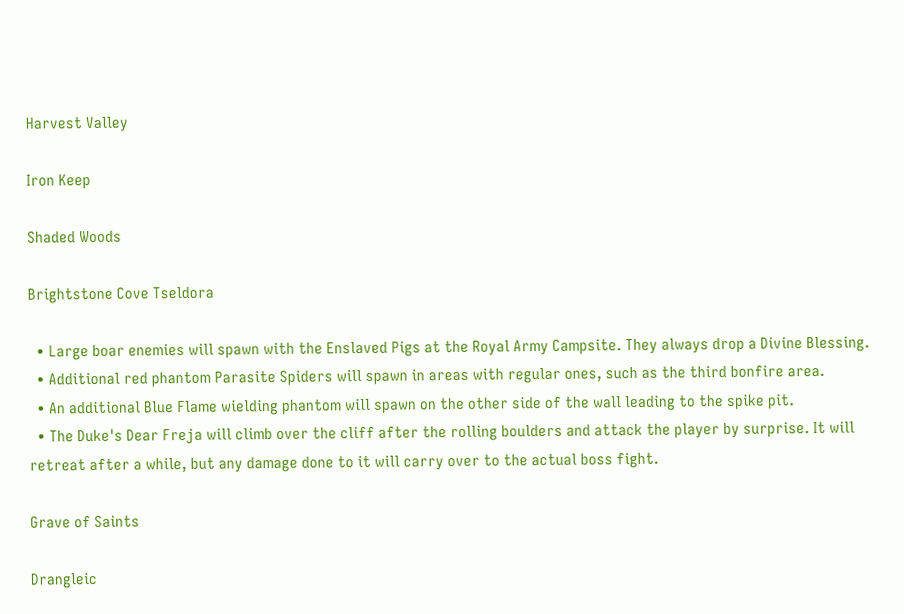Harvest Valley

Iron Keep

Shaded Woods

Brightstone Cove Tseldora

  • Large boar enemies will spawn with the Enslaved Pigs at the Royal Army Campsite. They always drop a Divine Blessing.
  • Additional red phantom Parasite Spiders will spawn in areas with regular ones, such as the third bonfire area.
  • An additional Blue Flame wielding phantom will spawn on the other side of the wall leading to the spike pit.
  • The Duke's Dear Freja will climb over the cliff after the rolling boulders and attack the player by surprise. It will retreat after a while, but any damage done to it will carry over to the actual boss fight.

Grave of Saints

Drangleic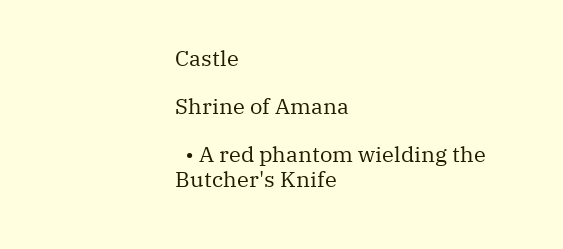Castle

Shrine of Amana

  • A red phantom wielding the Butcher's Knife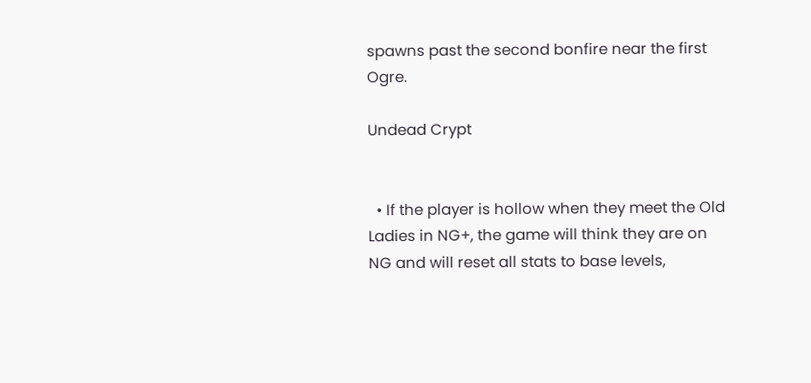spawns past the second bonfire near the first Ogre.

Undead Crypt


  • If the player is hollow when they meet the Old Ladies in NG+, the game will think they are on NG and will reset all stats to base levels,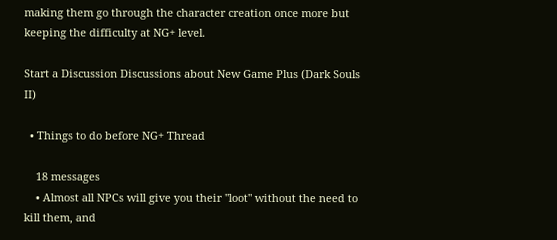making them go through the character creation once more but keeping the difficulty at NG+ level.

Start a Discussion Discussions about New Game Plus (Dark Souls II)

  • Things to do before NG+ Thread

    18 messages
    • Almost all NPCs will give you their "loot" without the need to kill them, and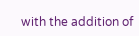with the addition of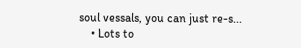soul vessals, you can just re-s...
    • Lots to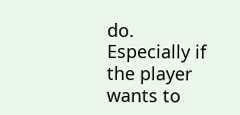do. Especially if the player wants to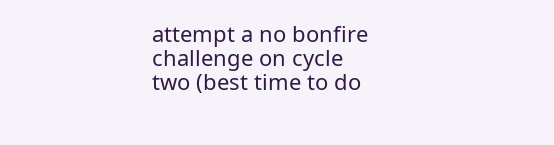attempt a no bonfire challenge on cycle two (best time to do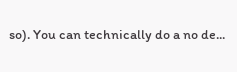so). You can technically do a no de...